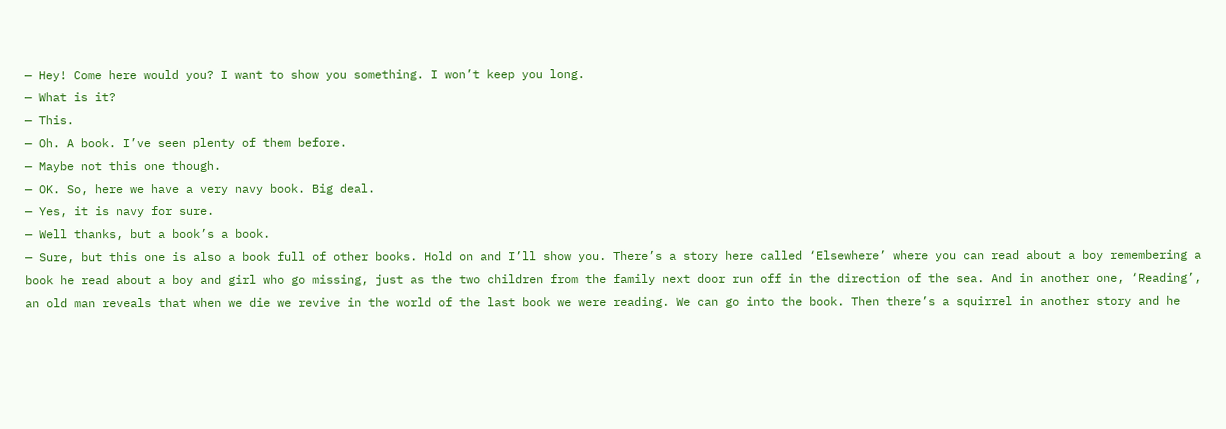— Hey! Come here would you? I want to show you something. I won’t keep you long.
— What is it?
— This.
— Oh. A book. I’ve seen plenty of them before.
— Maybe not this one though.
— OK. So, here we have a very navy book. Big deal.
— Yes, it is navy for sure.
— Well thanks, but a book’s a book.
— Sure, but this one is also a book full of other books. Hold on and I’ll show you. There’s a story here called ‘Elsewhere’ where you can read about a boy remembering a book he read about a boy and girl who go missing, just as the two children from the family next door run off in the direction of the sea. And in another one, ‘Reading’, an old man reveals that when we die we revive in the world of the last book we were reading. We can go into the book. Then there’s a squirrel in another story and he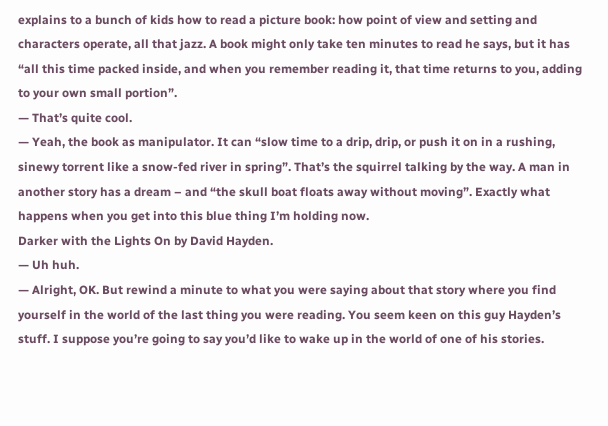explains to a bunch of kids how to read a picture book: how point of view and setting and characters operate, all that jazz. A book might only take ten minutes to read he says, but it has “all this time packed inside, and when you remember reading it, that time returns to you, adding to your own small portion”.
— That’s quite cool.
— Yeah, the book as manipulator. It can “slow time to a drip, drip, or push it on in a rushing, sinewy torrent like a snow-fed river in spring”. That’s the squirrel talking by the way. A man in another story has a dream – and “the skull boat floats away without moving”. Exactly what happens when you get into this blue thing I’m holding now.
Darker with the Lights On by David Hayden.
— Uh huh.
— Alright, OK. But rewind a minute to what you were saying about that story where you find yourself in the world of the last thing you were reading. You seem keen on this guy Hayden’s stuff. I suppose you’re going to say you’d like to wake up in the world of one of his stories.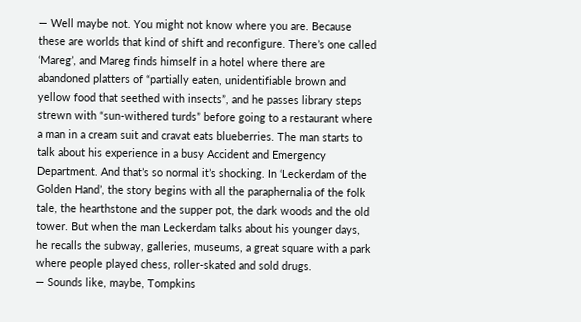— Well maybe not. You might not know where you are. Because these are worlds that kind of shift and reconfigure. There’s one called ‘Mareg’, and Mareg finds himself in a hotel where there are abandoned platters of “partially eaten, unidentifiable brown and yellow food that seethed with insects”, and he passes library steps strewn with “sun-withered turds” before going to a restaurant where a man in a cream suit and cravat eats blueberries. The man starts to talk about his experience in a busy Accident and Emergency Department. And that’s so normal it’s shocking. In ‘Leckerdam of the Golden Hand’, the story begins with all the paraphernalia of the folk tale, the hearthstone and the supper pot, the dark woods and the old tower. But when the man Leckerdam talks about his younger days, he recalls the subway, galleries, museums, a great square with a park where people played chess, roller-skated and sold drugs.
— Sounds like, maybe, Tompkins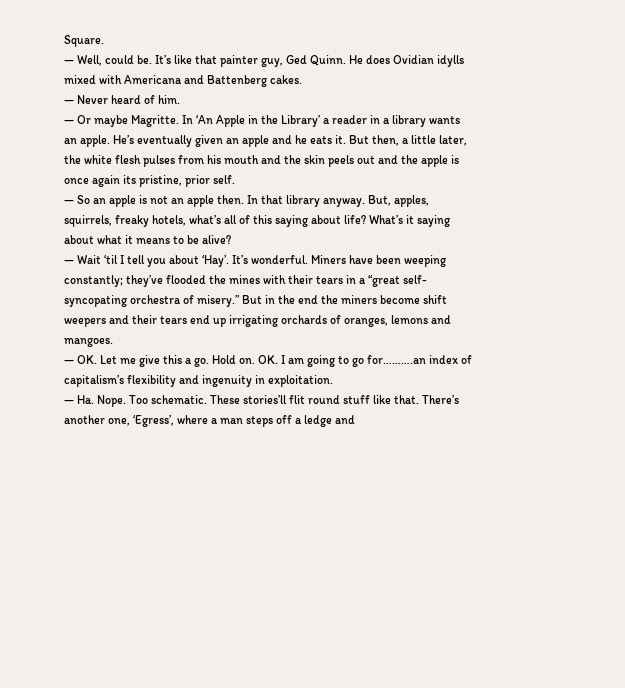Square.
— Well, could be. It’s like that painter guy, Ged Quinn. He does Ovidian idylls mixed with Americana and Battenberg cakes.
— Never heard of him.
— Or maybe Magritte. In ‘An Apple in the Library’ a reader in a library wants an apple. He’s eventually given an apple and he eats it. But then, a little later, the white flesh pulses from his mouth and the skin peels out and the apple is once again its pristine, prior self.
— So an apple is not an apple then. In that library anyway. But, apples, squirrels, freaky hotels, what’s all of this saying about life? What’s it saying about what it means to be alive?
— Wait ‘til I tell you about ‘Hay’. It’s wonderful. Miners have been weeping constantly; they’ve flooded the mines with their tears in a “great self-syncopating orchestra of misery.” But in the end the miners become shift weepers and their tears end up irrigating orchards of oranges, lemons and mangoes.
— OK. Let me give this a go. Hold on. OK. I am going to go for……….an index of capitalism’s flexibility and ingenuity in exploitation.
— Ha. Nope. Too schematic. These stories’ll flit round stuff like that. There’s another one, ‘Egress’, where a man steps off a ledge and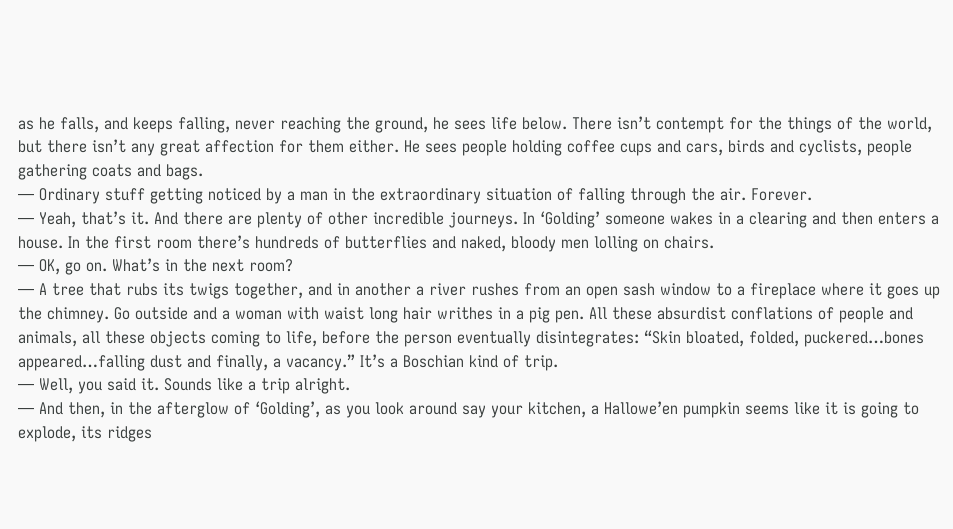as he falls, and keeps falling, never reaching the ground, he sees life below. There isn’t contempt for the things of the world, but there isn’t any great affection for them either. He sees people holding coffee cups and cars, birds and cyclists, people gathering coats and bags.
— Ordinary stuff getting noticed by a man in the extraordinary situation of falling through the air. Forever.
— Yeah, that’s it. And there are plenty of other incredible journeys. In ‘Golding’ someone wakes in a clearing and then enters a house. In the first room there’s hundreds of butterflies and naked, bloody men lolling on chairs.
— OK, go on. What’s in the next room?
— A tree that rubs its twigs together, and in another a river rushes from an open sash window to a fireplace where it goes up the chimney. Go outside and a woman with waist long hair writhes in a pig pen. All these absurdist conflations of people and animals, all these objects coming to life, before the person eventually disintegrates: “Skin bloated, folded, puckered…bones appeared…falling dust and finally, a vacancy.” It’s a Boschian kind of trip.
— Well, you said it. Sounds like a trip alright.
— And then, in the afterglow of ‘Golding’, as you look around say your kitchen, a Hallowe’en pumpkin seems like it is going to explode, its ridges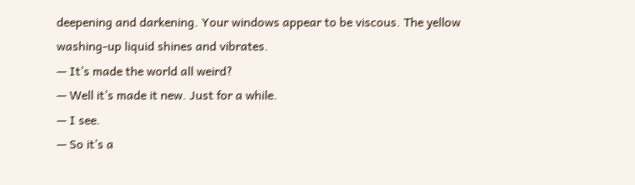deepening and darkening. Your windows appear to be viscous. The yellow washing-up liquid shines and vibrates.
— It’s made the world all weird?
— Well it’s made it new. Just for a while.
— I see.
— So it’s a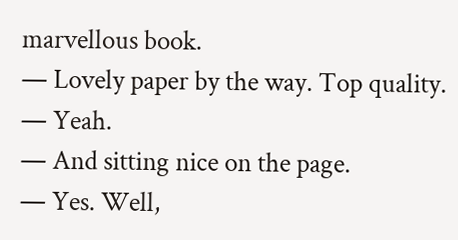marvellous book.
— Lovely paper by the way. Top quality.
— Yeah.
— And sitting nice on the page.
— Yes. Well,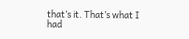that’s it. That’s what I had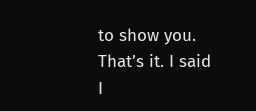to show you. That’s it. I said I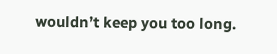wouldn’t keep you too long.